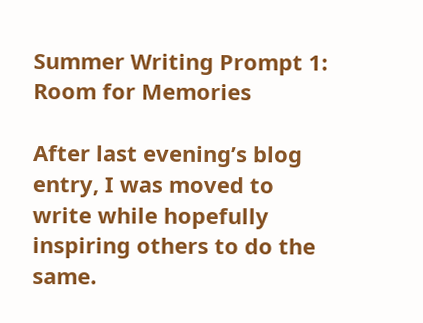Summer Writing Prompt 1: Room for Memories

After last evening’s blog entry, I was moved to write while hopefully inspiring others to do the same.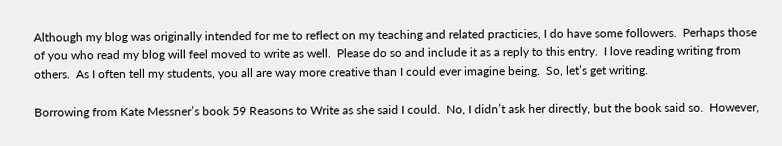Although my blog was originally intended for me to reflect on my teaching and related practicies, I do have some followers.  Perhaps those of you who read my blog will feel moved to write as well.  Please do so and include it as a reply to this entry.  I love reading writing from others.  As I often tell my students, you all are way more creative than I could ever imagine being.  So, let’s get writing.

Borrowing from Kate Messner’s book 59 Reasons to Write as she said I could.  No, I didn’t ask her directly, but the book said so.  However,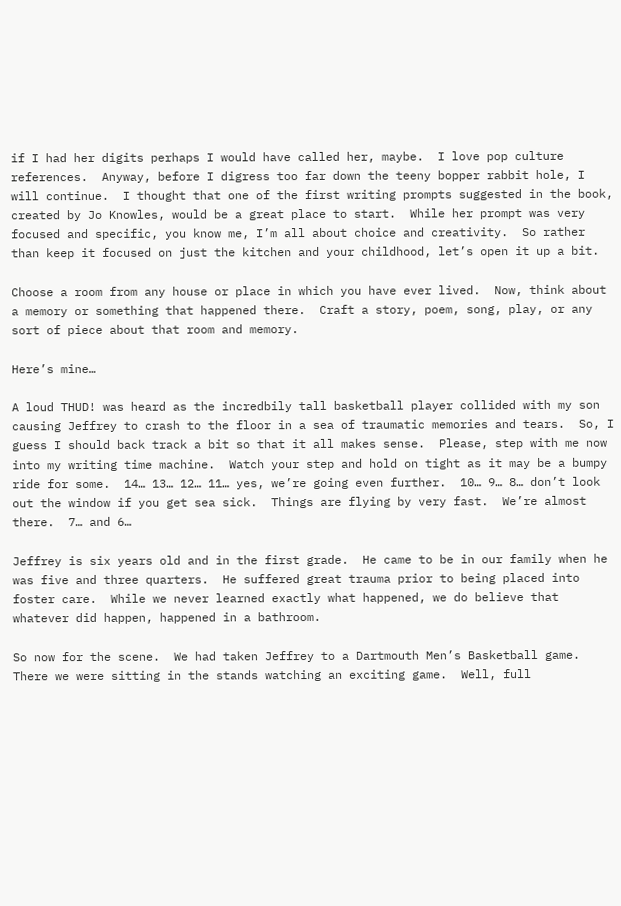if I had her digits perhaps I would have called her, maybe.  I love pop culture references.  Anyway, before I digress too far down the teeny bopper rabbit hole, I will continue.  I thought that one of the first writing prompts suggested in the book, created by Jo Knowles, would be a great place to start.  While her prompt was very focused and specific, you know me, I’m all about choice and creativity.  So rather than keep it focused on just the kitchen and your childhood, let’s open it up a bit.

Choose a room from any house or place in which you have ever lived.  Now, think about a memory or something that happened there.  Craft a story, poem, song, play, or any sort of piece about that room and memory.

Here’s mine…

A loud THUD! was heard as the incredbily tall basketball player collided with my son causing Jeffrey to crash to the floor in a sea of traumatic memories and tears.  So, I guess I should back track a bit so that it all makes sense.  Please, step with me now into my writing time machine.  Watch your step and hold on tight as it may be a bumpy ride for some.  14… 13… 12… 11… yes, we’re going even further.  10… 9… 8… don’t look out the window if you get sea sick.  Things are flying by very fast.  We’re almost there.  7… and 6…

Jeffrey is six years old and in the first grade.  He came to be in our family when he was five and three quarters.  He suffered great trauma prior to being placed into foster care.  While we never learned exactly what happened, we do believe that whatever did happen, happened in a bathroom.

So now for the scene.  We had taken Jeffrey to a Dartmouth Men’s Basketball game. There we were sitting in the stands watching an exciting game.  Well, full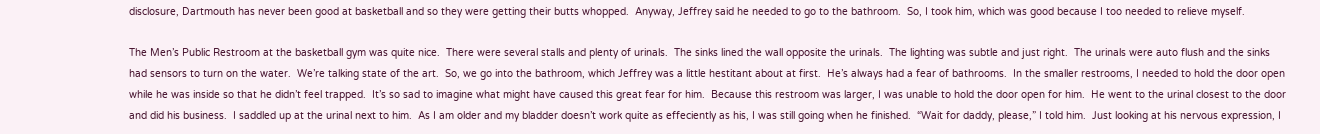disclosure, Dartmouth has never been good at basketball and so they were getting their butts whopped.  Anyway, Jeffrey said he needed to go to the bathroom.  So, I took him, which was good because I too needed to relieve myself.

The Men’s Public Restroom at the basketball gym was quite nice.  There were several stalls and plenty of urinals.  The sinks lined the wall opposite the urinals.  The lighting was subtle and just right.  The urinals were auto flush and the sinks had sensors to turn on the water.  We’re talking state of the art.  So, we go into the bathroom, which Jeffrey was a little hestitant about at first.  He’s always had a fear of bathrooms.  In the smaller restrooms, I needed to hold the door open while he was inside so that he didn’t feel trapped.  It’s so sad to imagine what might have caused this great fear for him.  Because this restroom was larger, I was unable to hold the door open for him.  He went to the urinal closest to the door and did his business.  I saddled up at the urinal next to him.  As I am older and my bladder doesn’t work quite as effeciently as his, I was still going when he finished.  “Wait for daddy, please,” I told him.  Just looking at his nervous expression, I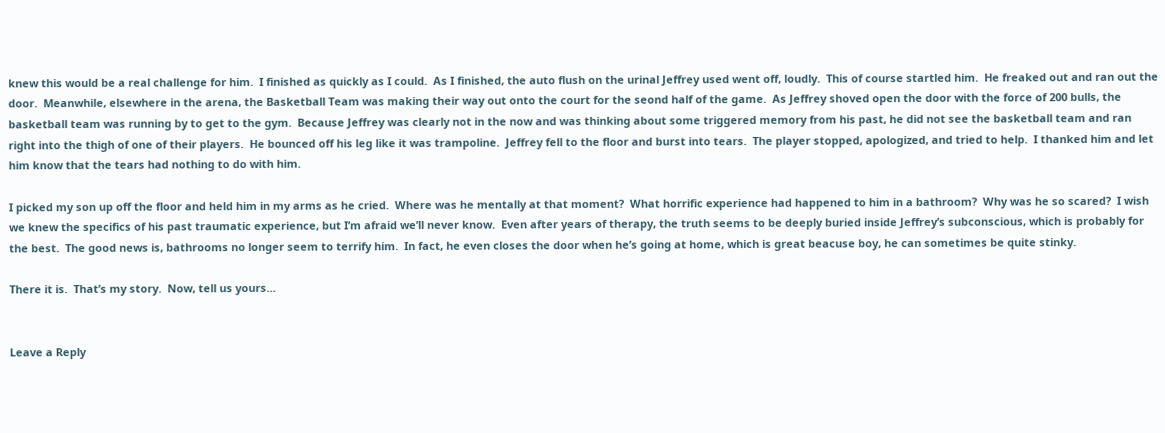knew this would be a real challenge for him.  I finished as quickly as I could.  As I finished, the auto flush on the urinal Jeffrey used went off, loudly.  This of course startled him.  He freaked out and ran out the door.  Meanwhile, elsewhere in the arena, the Basketball Team was making their way out onto the court for the seond half of the game.  As Jeffrey shoved open the door with the force of 200 bulls, the basketball team was running by to get to the gym.  Because Jeffrey was clearly not in the now and was thinking about some triggered memory from his past, he did not see the basketball team and ran right into the thigh of one of their players.  He bounced off his leg like it was trampoline.  Jeffrey fell to the floor and burst into tears.  The player stopped, apologized, and tried to help.  I thanked him and let him know that the tears had nothing to do with him.

I picked my son up off the floor and held him in my arms as he cried.  Where was he mentally at that moment?  What horrific experience had happened to him in a bathroom?  Why was he so scared?  I wish we knew the specifics of his past traumatic experience, but I’m afraid we’ll never know.  Even after years of therapy, the truth seems to be deeply buried inside Jeffrey’s subconscious, which is probably for the best.  The good news is, bathrooms no longer seem to terrify him.  In fact, he even closes the door when he’s going at home, which is great beacuse boy, he can sometimes be quite stinky.

There it is.  That’s my story.  Now, tell us yours…


Leave a Reply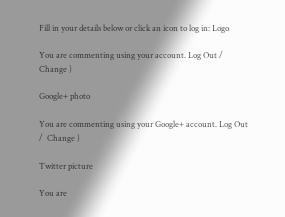Fill in your details below or click an icon to log in: Logo

You are commenting using your account. Log Out /  Change )

Google+ photo

You are commenting using your Google+ account. Log Out /  Change )

Twitter picture

You are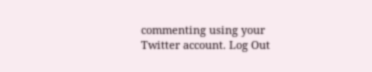commenting using your Twitter account. Log Out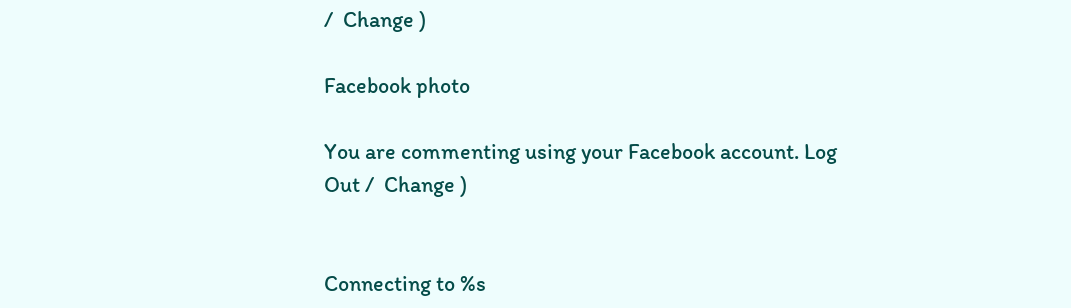/  Change )

Facebook photo

You are commenting using your Facebook account. Log Out /  Change )


Connecting to %s